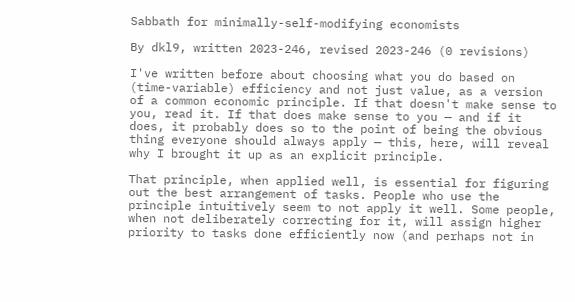Sabbath for minimally-self-modifying economists

By dkl9, written 2023-246, revised 2023-246 (0 revisions)

I've written before about choosing what you do based on (time-variable) efficiency and not just value, as a version of a common economic principle. If that doesn't make sense to you, read it. If that does make sense to you — and if it does, it probably does so to the point of being the obvious thing everyone should always apply — this, here, will reveal why I brought it up as an explicit principle.

That principle, when applied well, is essential for figuring out the best arrangement of tasks. People who use the principle intuitively seem to not apply it well. Some people, when not deliberately correcting for it, will assign higher priority to tasks done efficiently now (and perhaps not in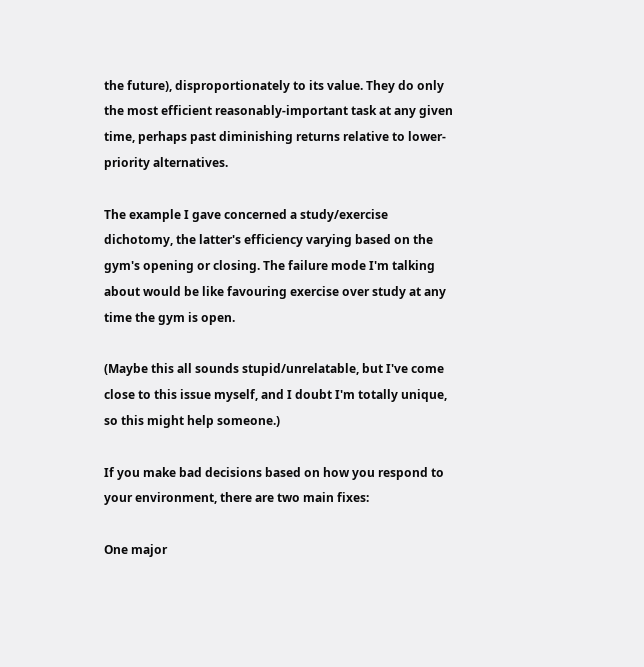the future), disproportionately to its value. They do only the most efficient reasonably-important task at any given time, perhaps past diminishing returns relative to lower-priority alternatives.

The example I gave concerned a study/exercise dichotomy, the latter's efficiency varying based on the gym's opening or closing. The failure mode I'm talking about would be like favouring exercise over study at any time the gym is open.

(Maybe this all sounds stupid/unrelatable, but I've come close to this issue myself, and I doubt I'm totally unique, so this might help someone.)

If you make bad decisions based on how you respond to your environment, there are two main fixes:

One major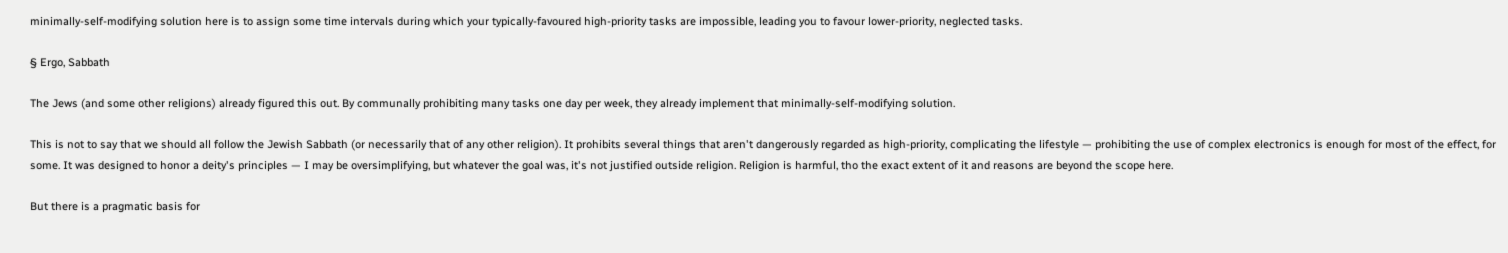minimally-self-modifying solution here is to assign some time intervals during which your typically-favoured high-priority tasks are impossible, leading you to favour lower-priority, neglected tasks.

§ Ergo, Sabbath

The Jews (and some other religions) already figured this out. By communally prohibiting many tasks one day per week, they already implement that minimally-self-modifying solution.

This is not to say that we should all follow the Jewish Sabbath (or necessarily that of any other religion). It prohibits several things that aren't dangerously regarded as high-priority, complicating the lifestyle — prohibiting the use of complex electronics is enough for most of the effect, for some. It was designed to honor a deity's principles — I may be oversimplifying, but whatever the goal was, it's not justified outside religion. Religion is harmful, tho the exact extent of it and reasons are beyond the scope here.

But there is a pragmatic basis for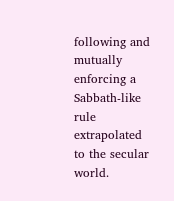following and mutually enforcing a Sabbath-like rule extrapolated to the secular world.